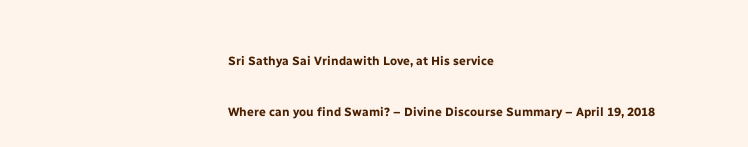Sri Sathya Sai Vrindawith Love, at His service

Where can you find Swami? – Divine Discourse Summary – April 19, 2018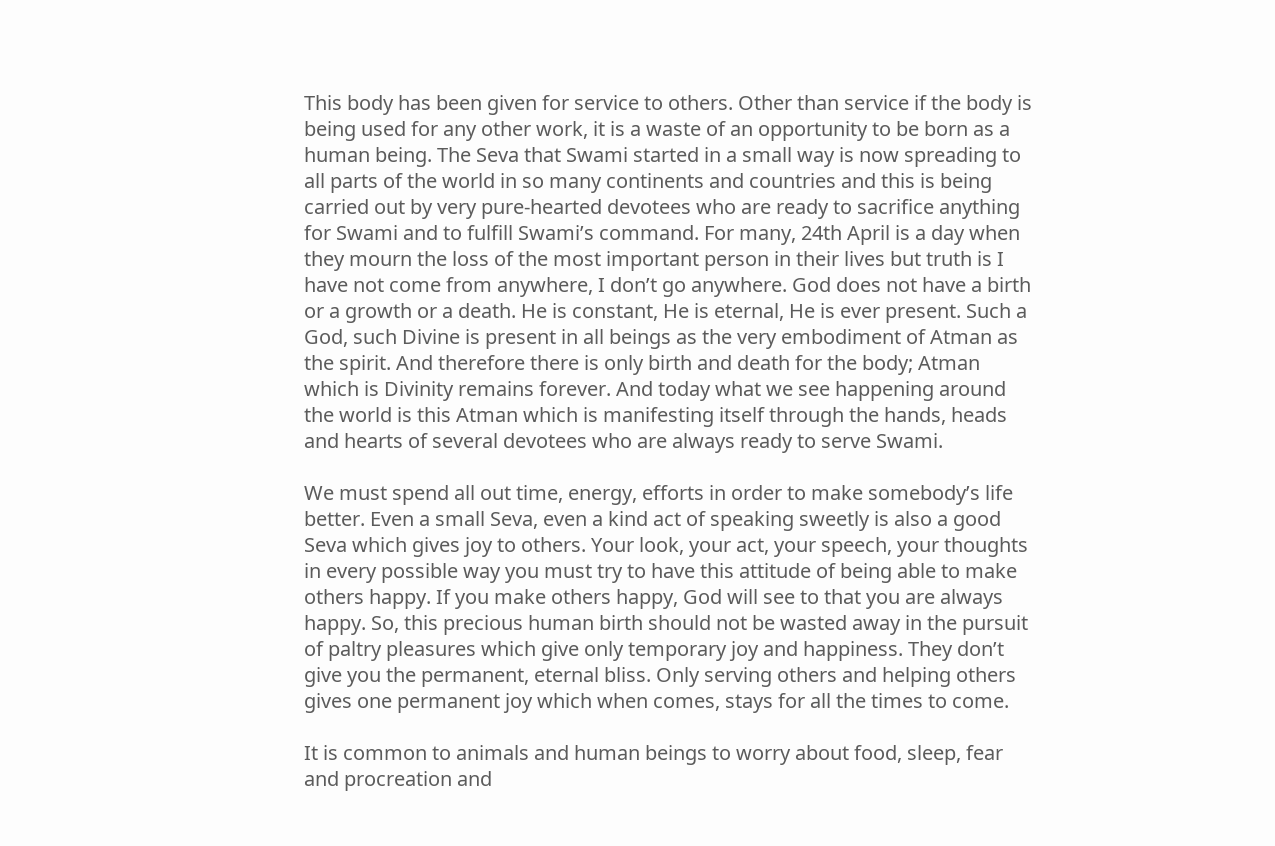This body has been given for service to others. Other than service if the body is being used for any other work, it is a waste of an opportunity to be born as a human being. The Seva that Swami started in a small way is now spreading to all parts of the world in so many continents and countries and this is being carried out by very pure-hearted devotees who are ready to sacrifice anything for Swami and to fulfill Swami’s command. For many, 24th April is a day when they mourn the loss of the most important person in their lives but truth is I have not come from anywhere, I don’t go anywhere. God does not have a birth or a growth or a death. He is constant, He is eternal, He is ever present. Such a God, such Divine is present in all beings as the very embodiment of Atman as the spirit. And therefore there is only birth and death for the body; Atman which is Divinity remains forever. And today what we see happening around the world is this Atman which is manifesting itself through the hands, heads and hearts of several devotees who are always ready to serve Swami.

We must spend all out time, energy, efforts in order to make somebody’s life better. Even a small Seva, even a kind act of speaking sweetly is also a good Seva which gives joy to others. Your look, your act, your speech, your thoughts in every possible way you must try to have this attitude of being able to make others happy. If you make others happy, God will see to that you are always happy. So, this precious human birth should not be wasted away in the pursuit of paltry pleasures which give only temporary joy and happiness. They don’t give you the permanent, eternal bliss. Only serving others and helping others gives one permanent joy which when comes, stays for all the times to come.

It is common to animals and human beings to worry about food, sleep, fear and procreation and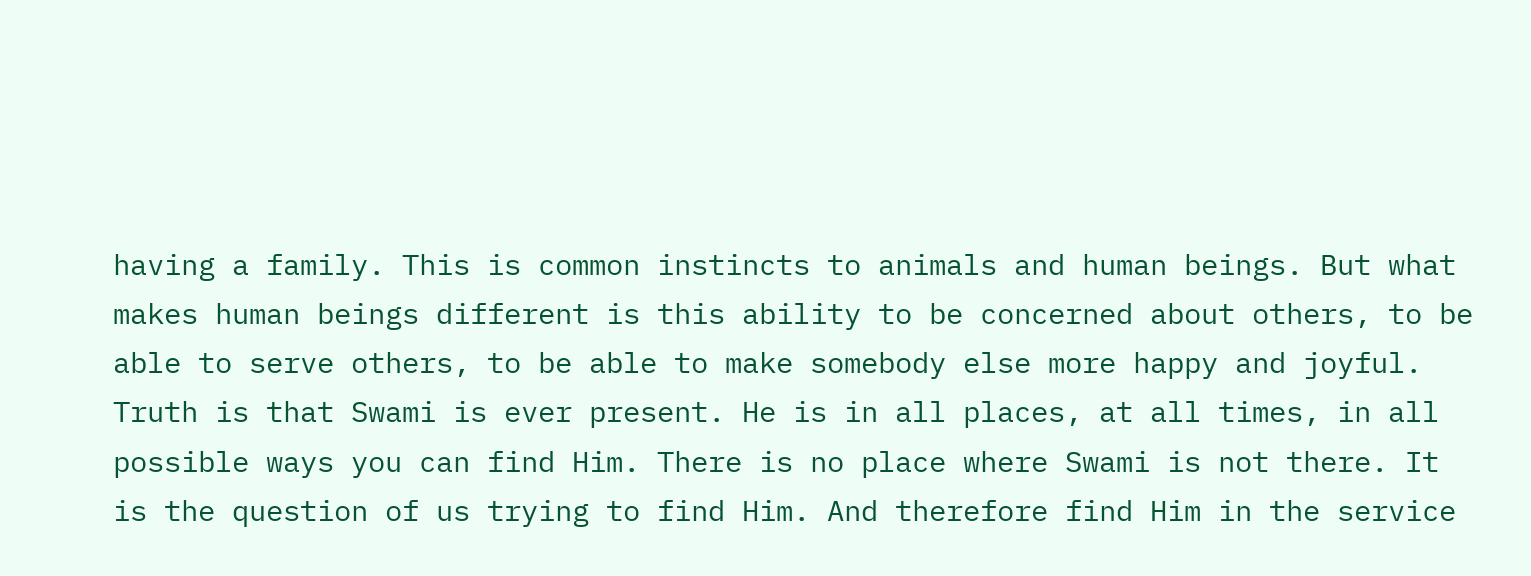having a family. This is common instincts to animals and human beings. But what makes human beings different is this ability to be concerned about others, to be able to serve others, to be able to make somebody else more happy and joyful. Truth is that Swami is ever present. He is in all places, at all times, in all possible ways you can find Him. There is no place where Swami is not there. It is the question of us trying to find Him. And therefore find Him in the service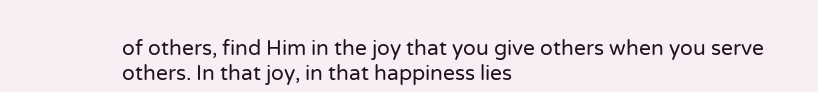of others, find Him in the joy that you give others when you serve others. In that joy, in that happiness lies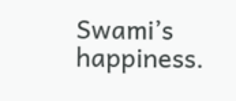Swami’s happiness.